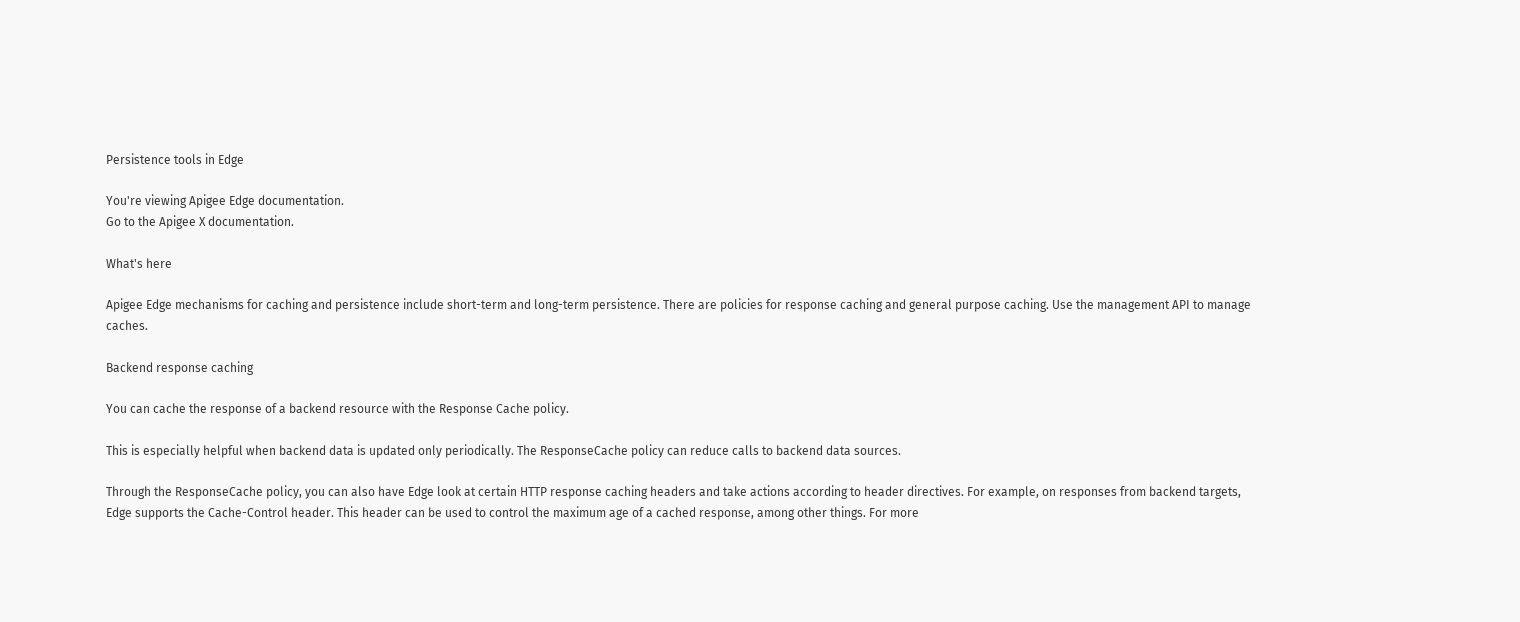Persistence tools in Edge

You're viewing Apigee Edge documentation.
Go to the Apigee X documentation.

What's here

Apigee Edge mechanisms for caching and persistence include short-term and long-term persistence. There are policies for response caching and general purpose caching. Use the management API to manage caches.

Backend response caching

You can cache the response of a backend resource with the Response Cache policy.

This is especially helpful when backend data is updated only periodically. The ResponseCache policy can reduce calls to backend data sources.

Through the ResponseCache policy, you can also have Edge look at certain HTTP response caching headers and take actions according to header directives. For example, on responses from backend targets, Edge supports the Cache-Control header. This header can be used to control the maximum age of a cached response, among other things. For more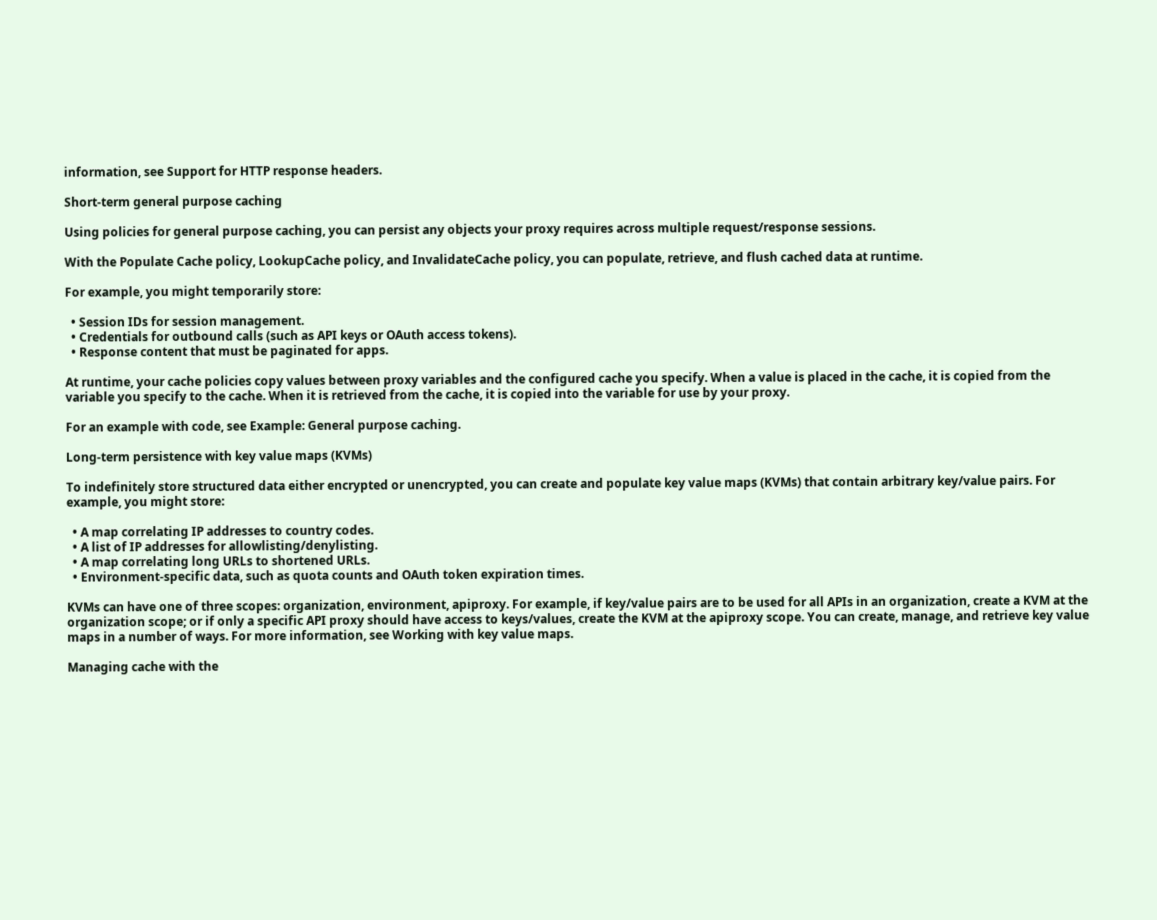information, see Support for HTTP response headers.

Short-term general purpose caching

Using policies for general purpose caching, you can persist any objects your proxy requires across multiple request/response sessions.

With the Populate Cache policy, LookupCache policy, and InvalidateCache policy, you can populate, retrieve, and flush cached data at runtime.

For example, you might temporarily store:

  • Session IDs for session management.
  • Credentials for outbound calls (such as API keys or OAuth access tokens).
  • Response content that must be paginated for apps.

At runtime, your cache policies copy values between proxy variables and the configured cache you specify. When a value is placed in the cache, it is copied from the variable you specify to the cache. When it is retrieved from the cache, it is copied into the variable for use by your proxy.

For an example with code, see Example: General purpose caching.

Long-term persistence with key value maps (KVMs)

To indefinitely store structured data either encrypted or unencrypted, you can create and populate key value maps (KVMs) that contain arbitrary key/value pairs. For example, you might store:

  • A map correlating IP addresses to country codes.
  • A list of IP addresses for allowlisting/denylisting.
  • A map correlating long URLs to shortened URLs.
  • Environment-specific data, such as quota counts and OAuth token expiration times.

KVMs can have one of three scopes: organization, environment, apiproxy. For example, if key/value pairs are to be used for all APIs in an organization, create a KVM at the organization scope; or if only a specific API proxy should have access to keys/values, create the KVM at the apiproxy scope. You can create, manage, and retrieve key value maps in a number of ways. For more information, see Working with key value maps.

Managing cache with the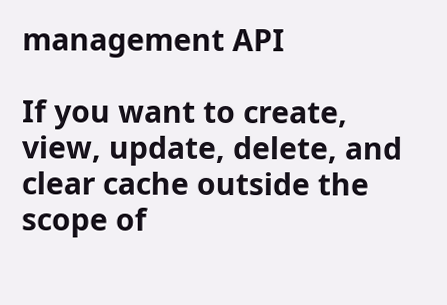management API

If you want to create, view, update, delete, and clear cache outside the scope of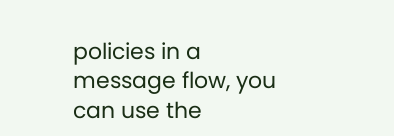policies in a message flow, you can use the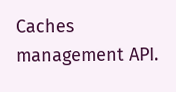Caches management API.